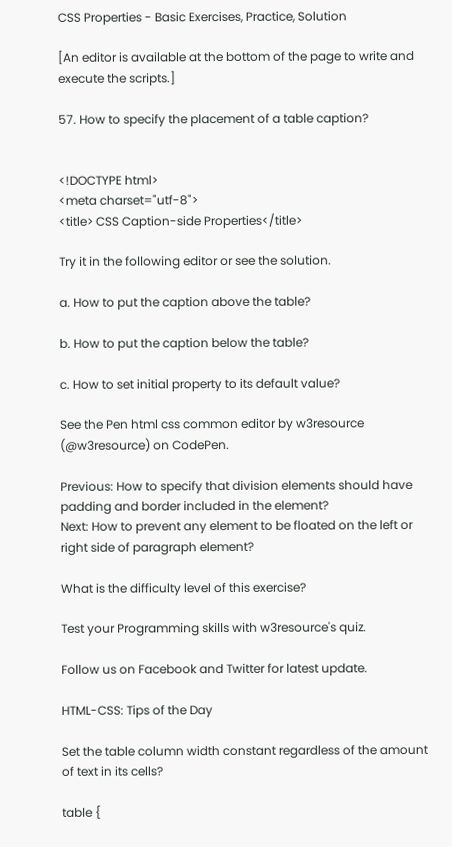CSS Properties - Basic Exercises, Practice, Solution

[An editor is available at the bottom of the page to write and execute the scripts.]

57. How to specify the placement of a table caption?


<!DOCTYPE html>
<meta charset="utf-8">
<title> CSS Caption-side Properties</title>

Try it in the following editor or see the solution.

a. How to put the caption above the table?

b. How to put the caption below the table?

c. How to set initial property to its default value?

See the Pen html css common editor by w3resource (@w3resource) on CodePen.

Previous: How to specify that division elements should have padding and border included in the element?
Next: How to prevent any element to be floated on the left or right side of paragraph element?

What is the difficulty level of this exercise?

Test your Programming skills with w3resource's quiz.

Follow us on Facebook and Twitter for latest update.

HTML-CSS: Tips of the Day

Set the table column width constant regardless of the amount of text in its cells?

table {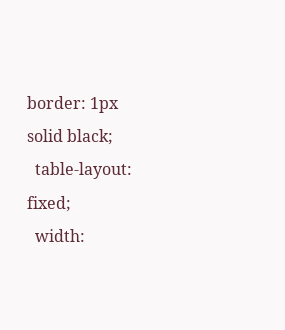border: 1px solid black;
  table-layout: fixed;
  width: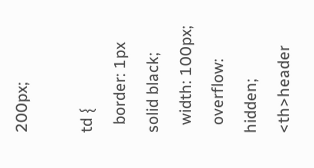200px;

td {
  border: 1px solid black;
  width: 100px;
  overflow: hidden;
<th>header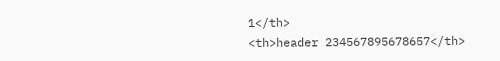1</th>
<th>header 234567895678657</th>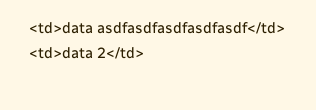<td>data asdfasdfasdfasdfasdf</td>
<td>data 2</td>